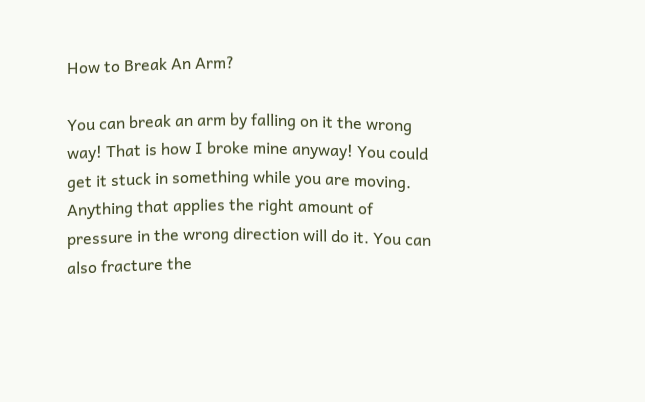How to Break An Arm?

You can break an arm by falling on it the wrong way! That is how I broke mine anyway! You could get it stuck in something while you are moving. Anything that applies the right amount of pressure in the wrong direction will do it. You can also fracture the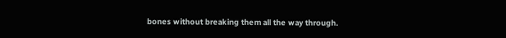bones without breaking them all the way through.